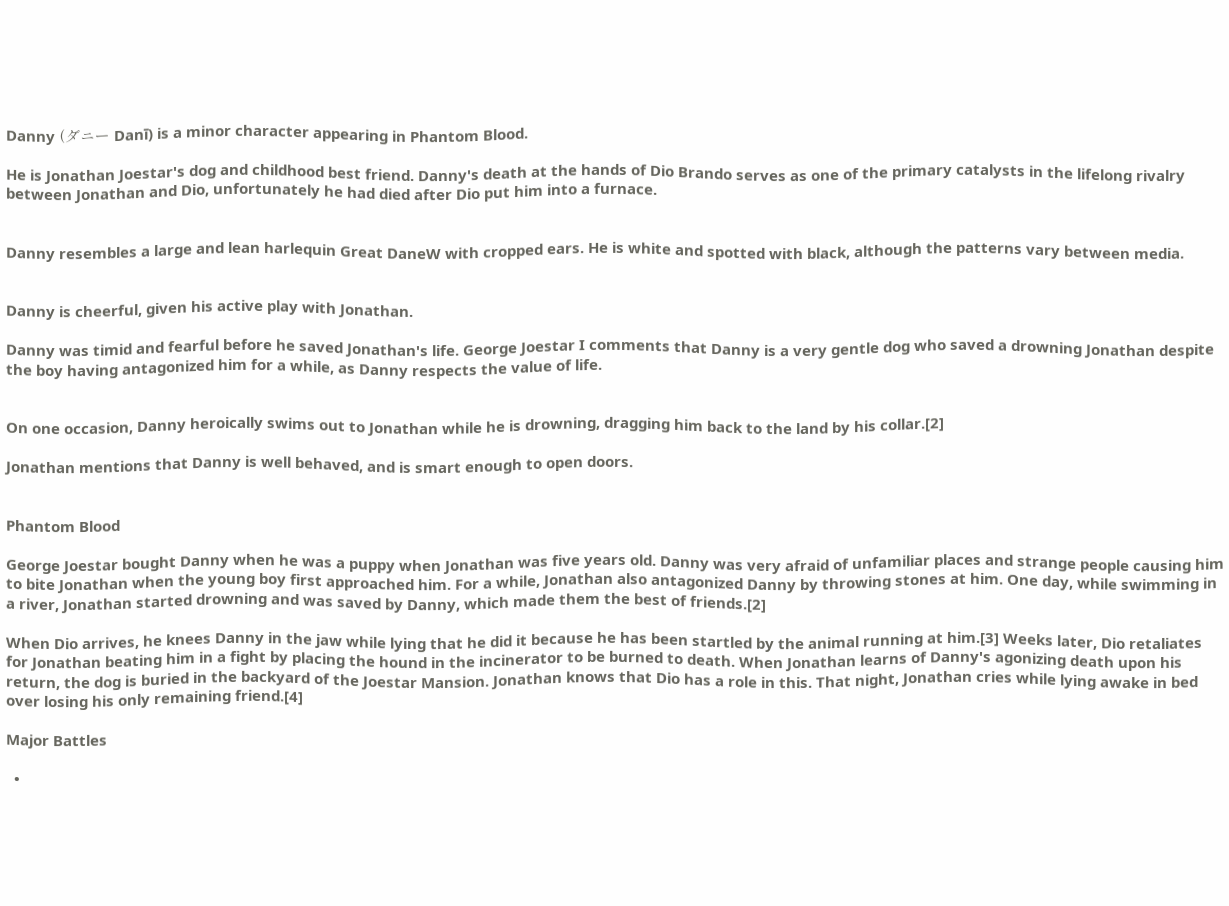Danny (ダニー Danī) is a minor character appearing in Phantom Blood.

He is Jonathan Joestar's dog and childhood best friend. Danny's death at the hands of Dio Brando serves as one of the primary catalysts in the lifelong rivalry between Jonathan and Dio, unfortunately he had died after Dio put him into a furnace.


Danny resembles a large and lean harlequin Great DaneW with cropped ears. He is white and spotted with black, although the patterns vary between media.


Danny is cheerful, given his active play with Jonathan.

Danny was timid and fearful before he saved Jonathan's life. George Joestar I comments that Danny is a very gentle dog who saved a drowning Jonathan despite the boy having antagonized him for a while, as Danny respects the value of life.


On one occasion, Danny heroically swims out to Jonathan while he is drowning, dragging him back to the land by his collar.[2]

Jonathan mentions that Danny is well behaved, and is smart enough to open doors.


Phantom Blood

George Joestar bought Danny when he was a puppy when Jonathan was five years old. Danny was very afraid of unfamiliar places and strange people causing him to bite Jonathan when the young boy first approached him. For a while, Jonathan also antagonized Danny by throwing stones at him. One day, while swimming in a river, Jonathan started drowning and was saved by Danny, which made them the best of friends.[2]

When Dio arrives, he knees Danny in the jaw while lying that he did it because he has been startled by the animal running at him.[3] Weeks later, Dio retaliates for Jonathan beating him in a fight by placing the hound in the incinerator to be burned to death. When Jonathan learns of Danny's agonizing death upon his return, the dog is buried in the backyard of the Joestar Mansion. Jonathan knows that Dio has a role in this. That night, Jonathan cries while lying awake in bed over losing his only remaining friend.[4]

Major Battles

  •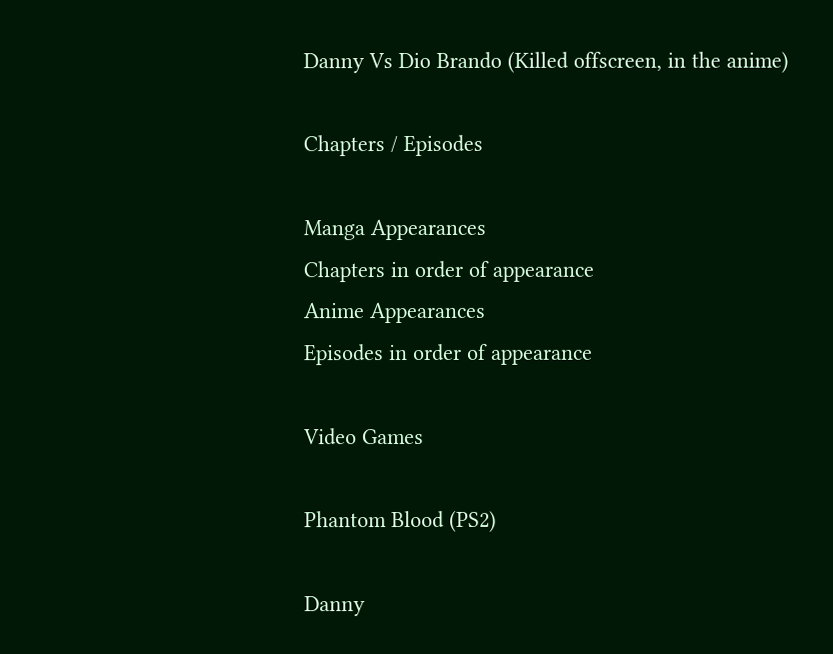Danny Vs Dio Brando (Killed offscreen, in the anime)

Chapters / Episodes

Manga Appearances
Chapters in order of appearance
Anime Appearances
Episodes in order of appearance

Video Games

Phantom Blood (PS2)

Danny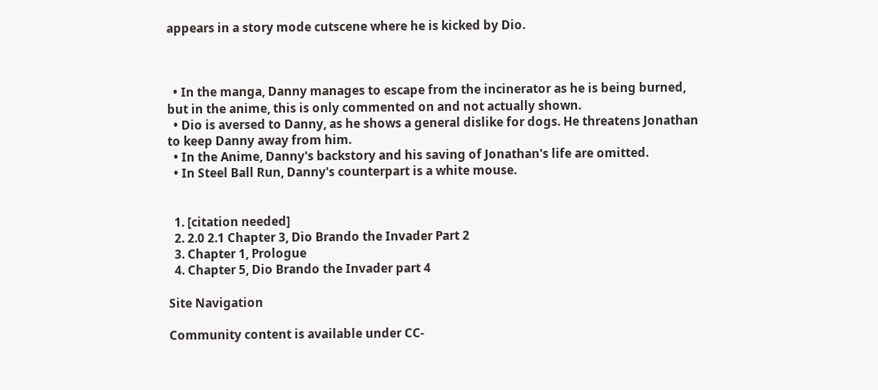appears in a story mode cutscene where he is kicked by Dio.



  • In the manga, Danny manages to escape from the incinerator as he is being burned, but in the anime, this is only commented on and not actually shown.
  • Dio is aversed to Danny, as he shows a general dislike for dogs. He threatens Jonathan to keep Danny away from him.
  • In the Anime, Danny's backstory and his saving of Jonathan's life are omitted.
  • In Steel Ball Run, Danny's counterpart is a white mouse.


  1. [citation needed]
  2. 2.0 2.1 Chapter 3, Dio Brando the Invader Part 2
  3. Chapter 1, Prologue
  4. Chapter 5, Dio Brando the Invader part 4

Site Navigation

Community content is available under CC-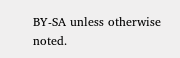BY-SA unless otherwise noted.